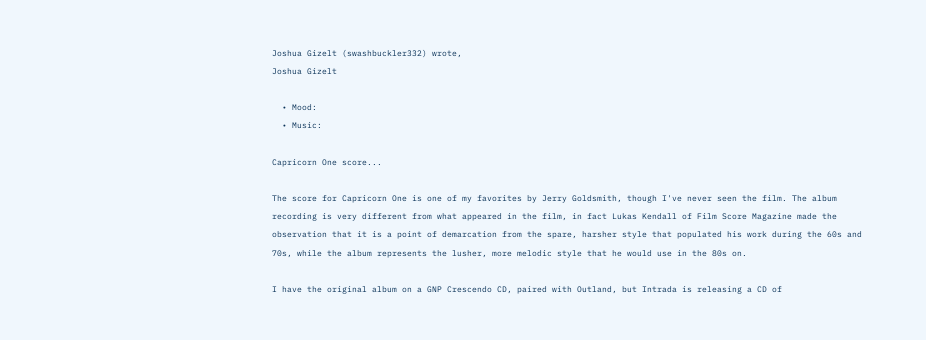Joshua Gizelt (swashbuckler332) wrote,
Joshua Gizelt

  • Mood:
  • Music:

Capricorn One score...

The score for Capricorn One is one of my favorites by Jerry Goldsmith, though I've never seen the film. The album recording is very different from what appeared in the film, in fact Lukas Kendall of Film Score Magazine made the observation that it is a point of demarcation from the spare, harsher style that populated his work during the 60s and 70s, while the album represents the lusher, more melodic style that he would use in the 80s on.

I have the original album on a GNP Crescendo CD, paired with Outland, but Intrada is releasing a CD of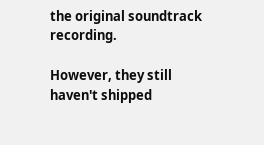the original soundtrack recording.

However, they still haven't shipped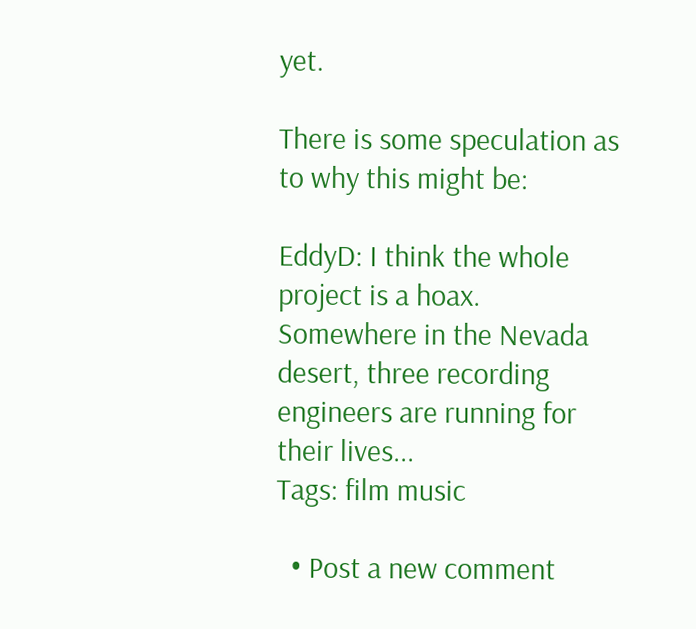yet.

There is some speculation as to why this might be:

EddyD: I think the whole project is a hoax. Somewhere in the Nevada desert, three recording engineers are running for their lives...
Tags: film music

  • Post a new comment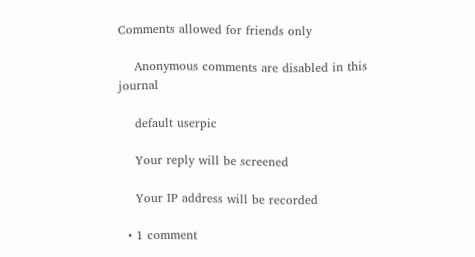Comments allowed for friends only

    Anonymous comments are disabled in this journal

    default userpic

    Your reply will be screened

    Your IP address will be recorded

  • 1 comment